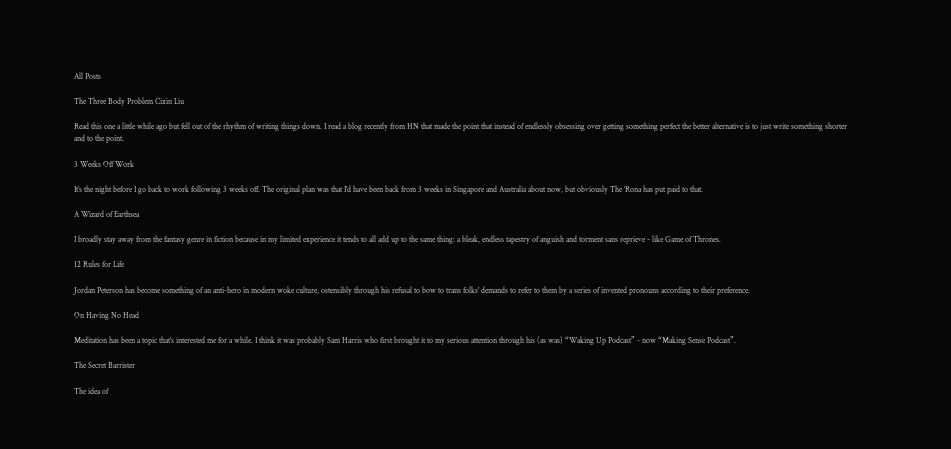All Posts

The Three Body Problem Cixin Liu

Read this one a little while ago but fell out of the rhythm of writing things down. I read a blog recently from HN that made the point that instead of endlessly obsessing over getting something perfect the better alternative is to just write something shorter and to the point.

3 Weeks Off Work

It’s the night before I go back to work following 3 weeks off. The original plan was that I’d have been back from 3 weeks in Singapore and Australia about now, but obviously The ‘Rona has put paid to that.

A Wizard of Earthsea

I broadly stay away from the fantasy genre in fiction because in my limited experience it tends to all add up to the same thing: a bleak, endless tapestry of anguish and torment sans reprieve - like Game of Thrones.

12 Rules for Life

Jordan Peterson has become something of an anti-hero in modern woke culture, ostensibly through his refusal to bow to trans folks' demands to refer to them by a series of invented pronouns according to their preference.

On Having No Head

Meditation has been a topic that’s interested me for a while. I think it was probably Sam Harris who first brought it to my serious attention through his (as was) “Waking Up Podcast” - now “Making Sense Podcast”.

The Secret Barrister

The idea of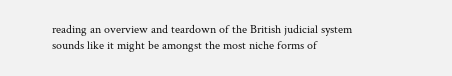reading an overview and teardown of the British judicial system sounds like it might be amongst the most niche forms of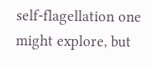self-flagellation one might explore, but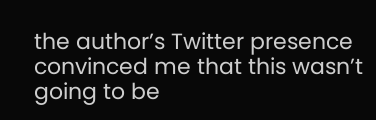the author’s Twitter presence convinced me that this wasn’t going to be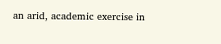an arid, academic exercise in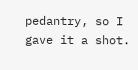pedantry, so I gave it a shot.